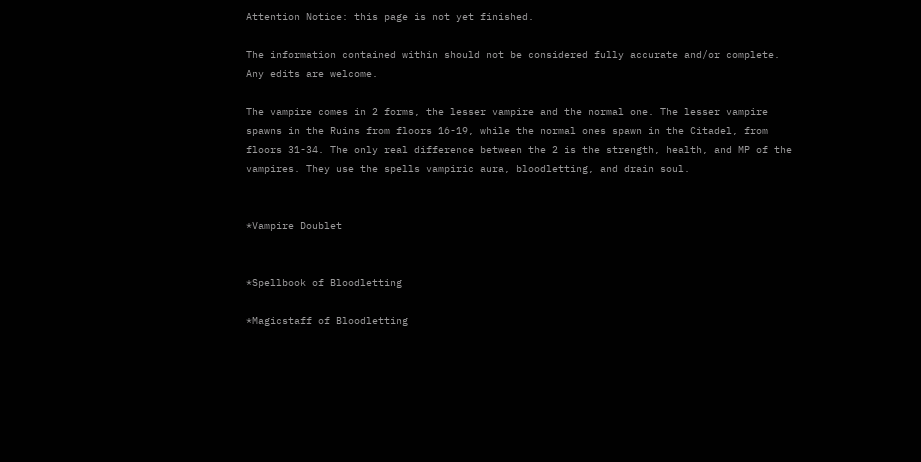Attention Notice: this page is not yet finished.

The information contained within should not be considered fully accurate and/or complete. Any edits are welcome.

The vampire comes in 2 forms, the lesser vampire and the normal one. The lesser vampire spawns in the Ruins from floors 16-19, while the normal ones spawn in the Citadel, from floors 31-34. The only real difference between the 2 is the strength, health, and MP of the vampires. They use the spells vampiric aura, bloodletting, and drain soul.


*Vampire Doublet


*Spellbook of Bloodletting

*Magicstaff of Bloodletting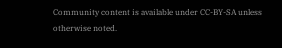Community content is available under CC-BY-SA unless otherwise noted.